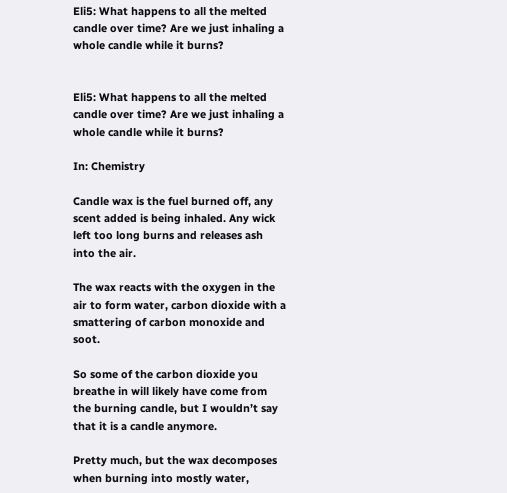Eli5: What happens to all the melted candle over time? Are we just inhaling a whole candle while it burns?


Eli5: What happens to all the melted candle over time? Are we just inhaling a whole candle while it burns?

In: Chemistry

Candle wax is the fuel burned off, any scent added is being inhaled. Any wick left too long burns and releases ash into the air.

The wax reacts with the oxygen in the air to form water, carbon dioxide with a smattering of carbon monoxide and soot.

So some of the carbon dioxide you breathe in will likely have come from the burning candle, but I wouldn’t say that it is a candle anymore.

Pretty much, but the wax decomposes when burning into mostly water,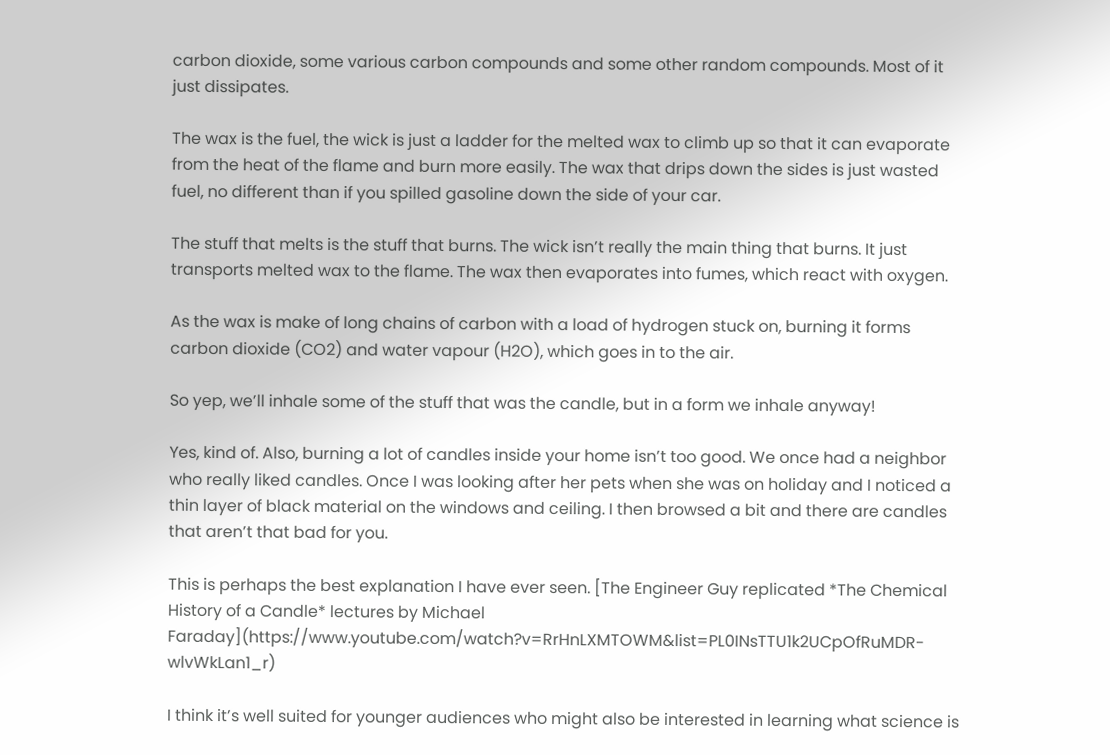carbon dioxide, some various carbon compounds and some other random compounds. Most of it just dissipates.

The wax is the fuel, the wick is just a ladder for the melted wax to climb up so that it can evaporate from the heat of the flame and burn more easily. The wax that drips down the sides is just wasted fuel, no different than if you spilled gasoline down the side of your car.

The stuff that melts is the stuff that burns. The wick isn’t really the main thing that burns. It just transports melted wax to the flame. The wax then evaporates into fumes, which react with oxygen.

As the wax is make of long chains of carbon with a load of hydrogen stuck on, burning it forms carbon dioxide (CO2) and water vapour (H2O), which goes in to the air.

So yep, we’ll inhale some of the stuff that was the candle, but in a form we inhale anyway!

Yes, kind of. Also, burning a lot of candles inside your home isn’t too good. We once had a neighbor who really liked candles. Once I was looking after her pets when she was on holiday and I noticed a thin layer of black material on the windows and ceiling. I then browsed a bit and there are candles that aren’t that bad for you.

This is perhaps the best explanation I have ever seen. [The Engineer Guy replicated *The Chemical History of a Candle* lectures by Michael Faraday](https://www.youtube.com/watch?v=RrHnLXMTOWM&list=PL0INsTTU1k2UCpOfRuMDR-wlvWkLan1_r)

I think it’s well suited for younger audiences who might also be interested in learning what science is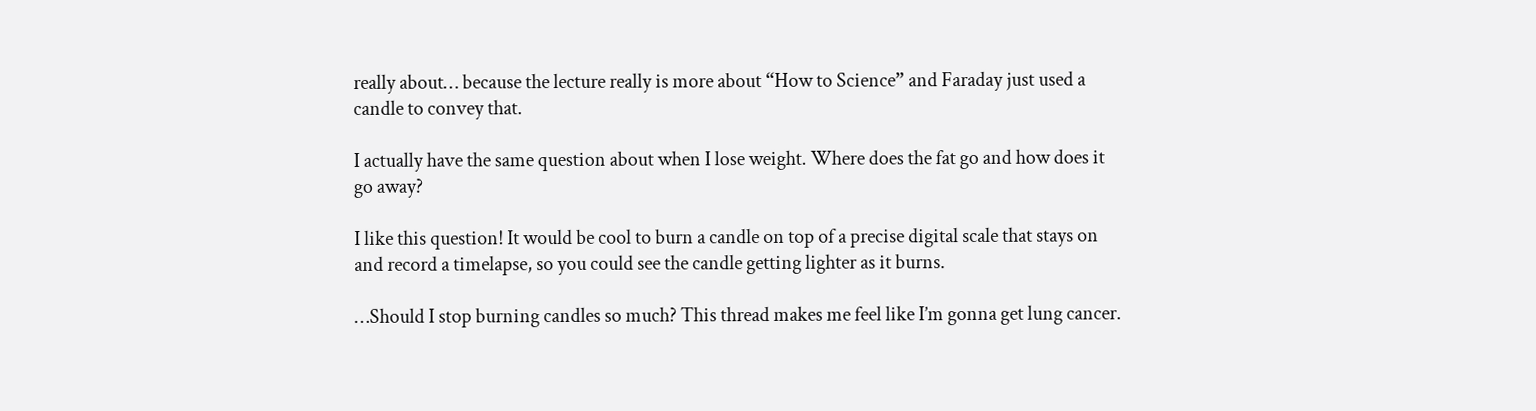really about… because the lecture really is more about “How to Science” and Faraday just used a candle to convey that.

I actually have the same question about when I lose weight. Where does the fat go and how does it go away?

I like this question! It would be cool to burn a candle on top of a precise digital scale that stays on and record a timelapse, so you could see the candle getting lighter as it burns.

…Should I stop burning candles so much? This thread makes me feel like I’m gonna get lung cancer.